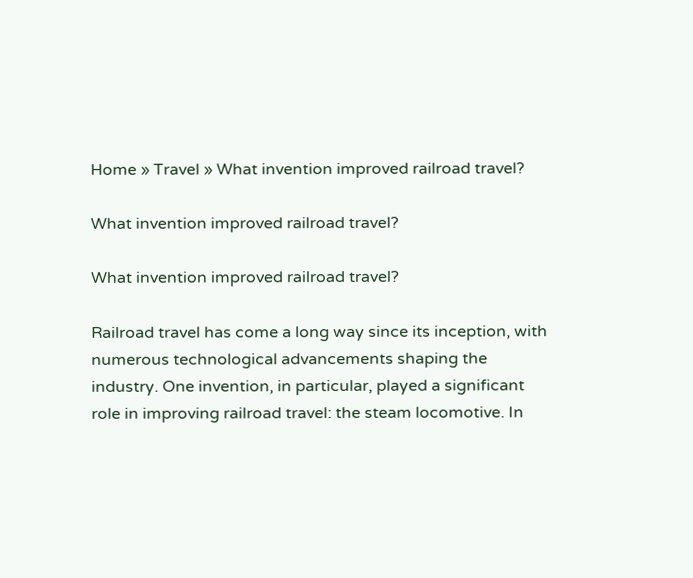Home » Travel » What invention improved railroad travel?

What invention improved railroad travel?

What invention improved railroad travel?

Railroad travel has come a long way since its inception, with numerous technological advancements shaping the industry. One invention, in particular, played a significant role in improving railroad travel: the steam locomotive. In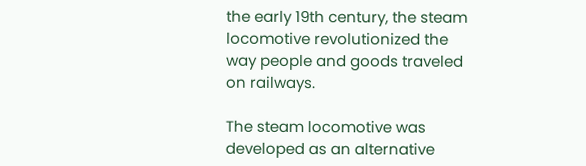the early 19th century, the steam locomotive revolutionized the way people and goods traveled on railways.

The steam locomotive was developed as an alternative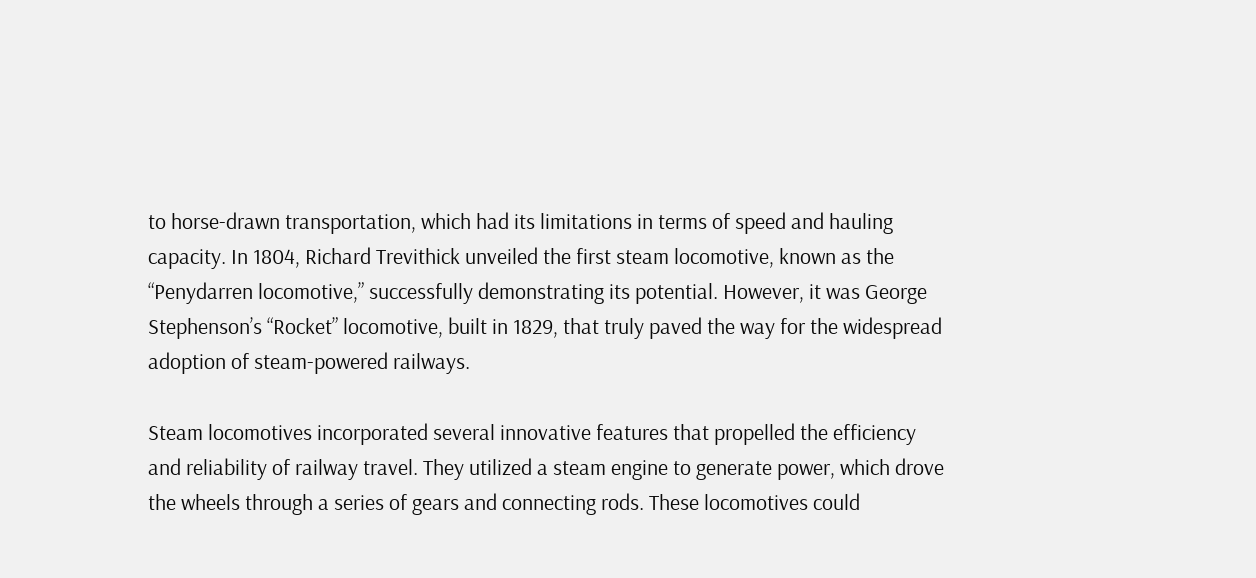to horse-drawn transportation, which had its limitations in terms of speed and hauling capacity. In 1804, Richard Trevithick unveiled the first steam locomotive, known as the “Penydarren locomotive,” successfully demonstrating its potential. However, it was George Stephenson’s “Rocket” locomotive, built in 1829, that truly paved the way for the widespread adoption of steam-powered railways.

Steam locomotives incorporated several innovative features that propelled the efficiency and reliability of railway travel. They utilized a steam engine to generate power, which drove the wheels through a series of gears and connecting rods. These locomotives could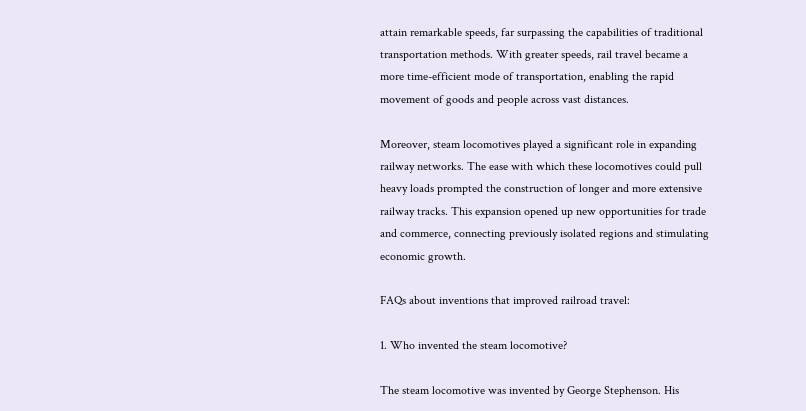attain remarkable speeds, far surpassing the capabilities of traditional transportation methods. With greater speeds, rail travel became a more time-efficient mode of transportation, enabling the rapid movement of goods and people across vast distances.

Moreover, steam locomotives played a significant role in expanding railway networks. The ease with which these locomotives could pull heavy loads prompted the construction of longer and more extensive railway tracks. This expansion opened up new opportunities for trade and commerce, connecting previously isolated regions and stimulating economic growth.

FAQs about inventions that improved railroad travel:

1. Who invented the steam locomotive?

The steam locomotive was invented by George Stephenson. His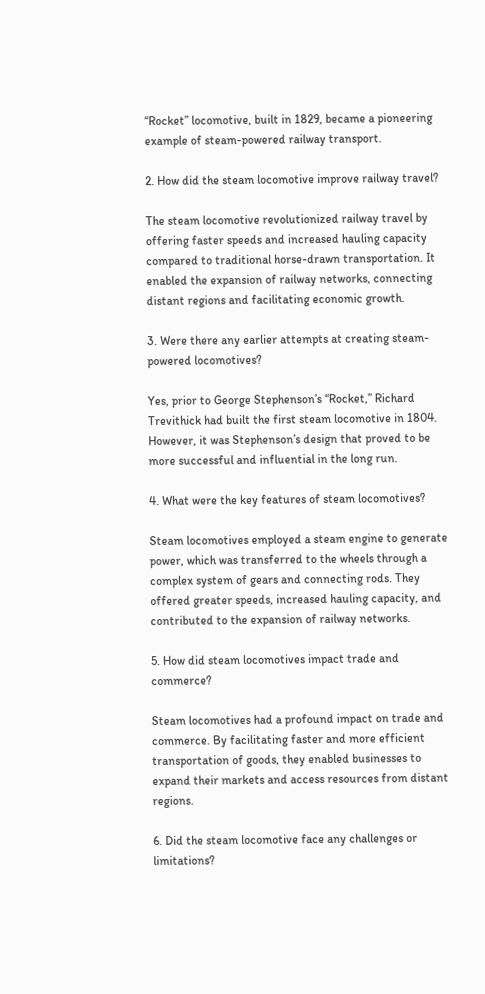“Rocket” locomotive, built in 1829, became a pioneering example of steam-powered railway transport.

2. How did the steam locomotive improve railway travel?

The steam locomotive revolutionized railway travel by offering faster speeds and increased hauling capacity compared to traditional horse-drawn transportation. It enabled the expansion of railway networks, connecting distant regions and facilitating economic growth.

3. Were there any earlier attempts at creating steam-powered locomotives?

Yes, prior to George Stephenson’s “Rocket,” Richard Trevithick had built the first steam locomotive in 1804. However, it was Stephenson’s design that proved to be more successful and influential in the long run.

4. What were the key features of steam locomotives?

Steam locomotives employed a steam engine to generate power, which was transferred to the wheels through a complex system of gears and connecting rods. They offered greater speeds, increased hauling capacity, and contributed to the expansion of railway networks.

5. How did steam locomotives impact trade and commerce?

Steam locomotives had a profound impact on trade and commerce. By facilitating faster and more efficient transportation of goods, they enabled businesses to expand their markets and access resources from distant regions.

6. Did the steam locomotive face any challenges or limitations?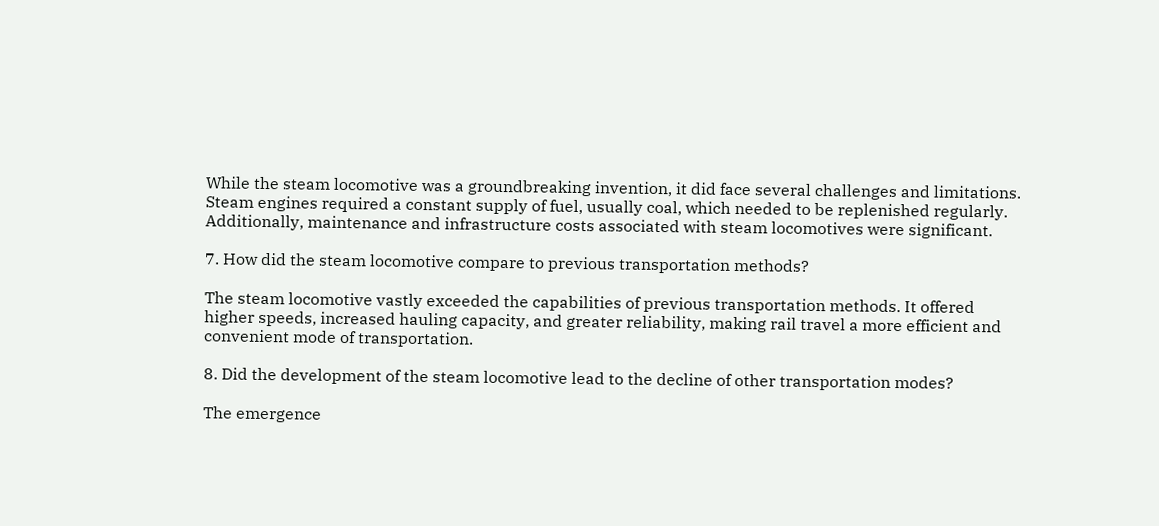While the steam locomotive was a groundbreaking invention, it did face several challenges and limitations. Steam engines required a constant supply of fuel, usually coal, which needed to be replenished regularly. Additionally, maintenance and infrastructure costs associated with steam locomotives were significant.

7. How did the steam locomotive compare to previous transportation methods?

The steam locomotive vastly exceeded the capabilities of previous transportation methods. It offered higher speeds, increased hauling capacity, and greater reliability, making rail travel a more efficient and convenient mode of transportation.

8. Did the development of the steam locomotive lead to the decline of other transportation modes?

The emergence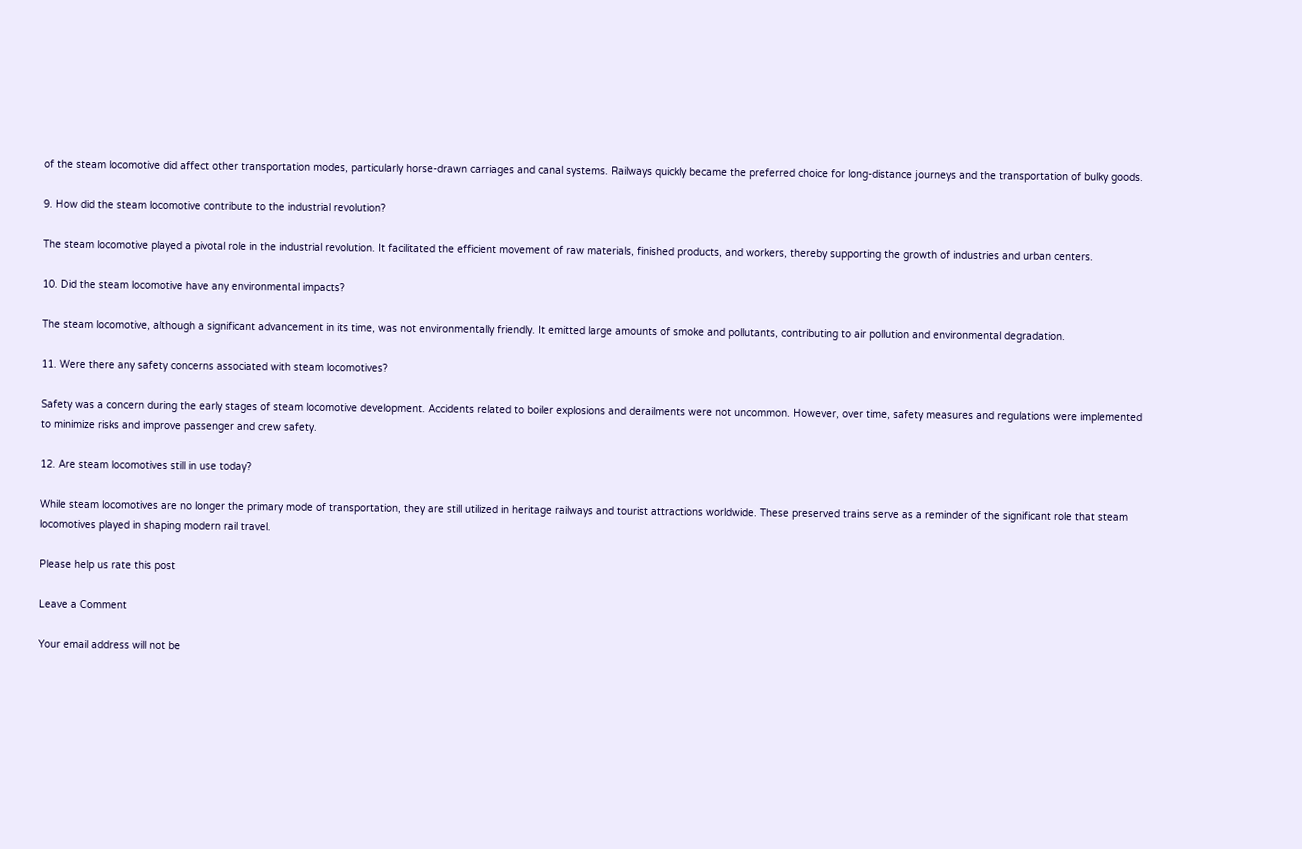of the steam locomotive did affect other transportation modes, particularly horse-drawn carriages and canal systems. Railways quickly became the preferred choice for long-distance journeys and the transportation of bulky goods.

9. How did the steam locomotive contribute to the industrial revolution?

The steam locomotive played a pivotal role in the industrial revolution. It facilitated the efficient movement of raw materials, finished products, and workers, thereby supporting the growth of industries and urban centers.

10. Did the steam locomotive have any environmental impacts?

The steam locomotive, although a significant advancement in its time, was not environmentally friendly. It emitted large amounts of smoke and pollutants, contributing to air pollution and environmental degradation.

11. Were there any safety concerns associated with steam locomotives?

Safety was a concern during the early stages of steam locomotive development. Accidents related to boiler explosions and derailments were not uncommon. However, over time, safety measures and regulations were implemented to minimize risks and improve passenger and crew safety.

12. Are steam locomotives still in use today?

While steam locomotives are no longer the primary mode of transportation, they are still utilized in heritage railways and tourist attractions worldwide. These preserved trains serve as a reminder of the significant role that steam locomotives played in shaping modern rail travel.

Please help us rate this post

Leave a Comment

Your email address will not be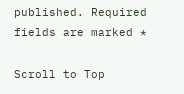published. Required fields are marked *

Scroll to Top